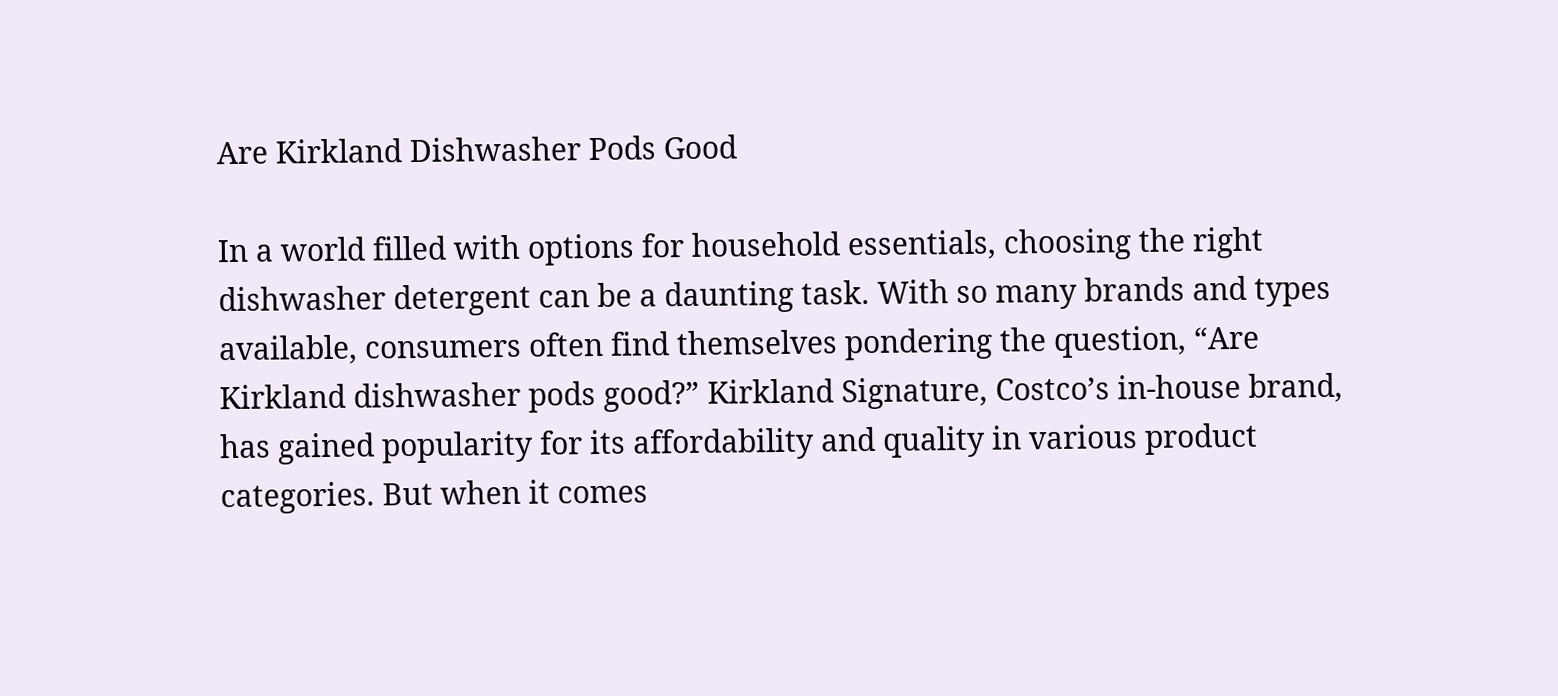Are Kirkland Dishwasher Pods Good

In a world filled with options for household essentials, choosing the right dishwasher detergent can be a daunting task. With so many brands and types available, consumers often find themselves pondering the question, “Are Kirkland dishwasher pods good?” Kirkland Signature, Costco’s in-house brand, has gained popularity for its affordability and quality in various product categories. But when it comes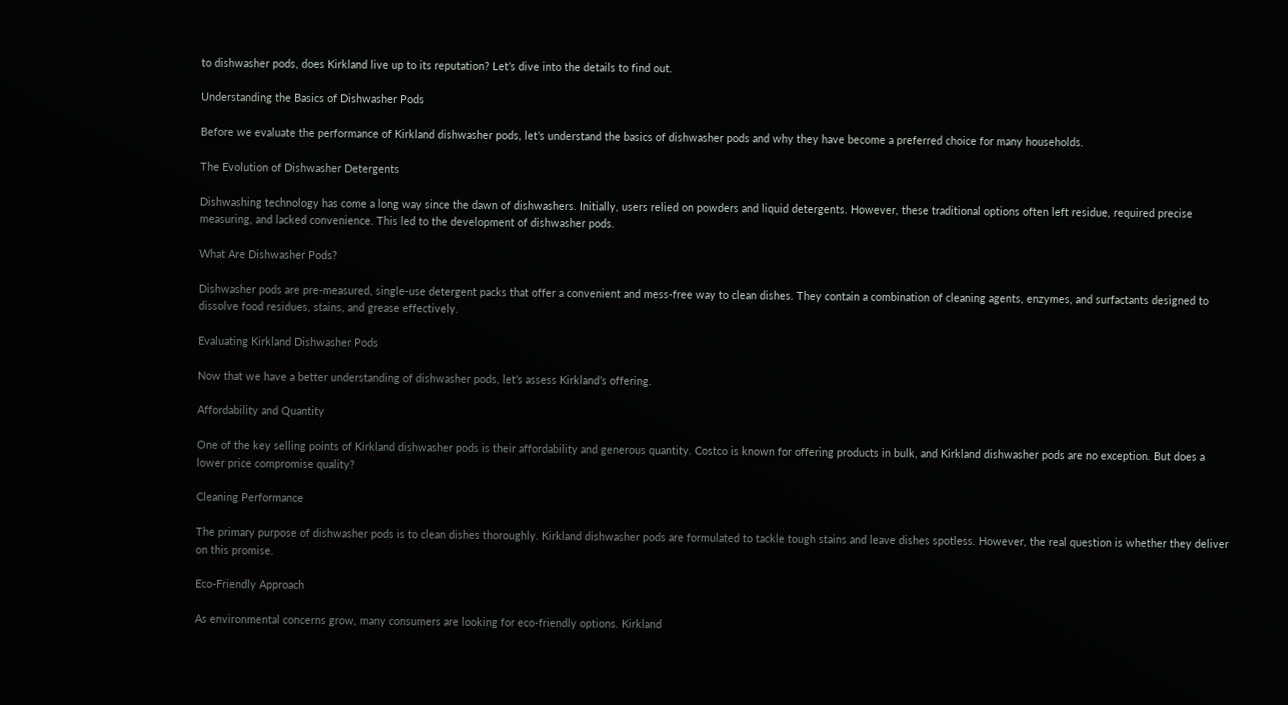to dishwasher pods, does Kirkland live up to its reputation? Let’s dive into the details to find out.

Understanding the Basics of Dishwasher Pods

Before we evaluate the performance of Kirkland dishwasher pods, let’s understand the basics of dishwasher pods and why they have become a preferred choice for many households.

The Evolution of Dishwasher Detergents

Dishwashing technology has come a long way since the dawn of dishwashers. Initially, users relied on powders and liquid detergents. However, these traditional options often left residue, required precise measuring, and lacked convenience. This led to the development of dishwasher pods.

What Are Dishwasher Pods?

Dishwasher pods are pre-measured, single-use detergent packs that offer a convenient and mess-free way to clean dishes. They contain a combination of cleaning agents, enzymes, and surfactants designed to dissolve food residues, stains, and grease effectively.

Evaluating Kirkland Dishwasher Pods

Now that we have a better understanding of dishwasher pods, let’s assess Kirkland’s offering.

Affordability and Quantity

One of the key selling points of Kirkland dishwasher pods is their affordability and generous quantity. Costco is known for offering products in bulk, and Kirkland dishwasher pods are no exception. But does a lower price compromise quality?

Cleaning Performance

The primary purpose of dishwasher pods is to clean dishes thoroughly. Kirkland dishwasher pods are formulated to tackle tough stains and leave dishes spotless. However, the real question is whether they deliver on this promise.

Eco-Friendly Approach

As environmental concerns grow, many consumers are looking for eco-friendly options. Kirkland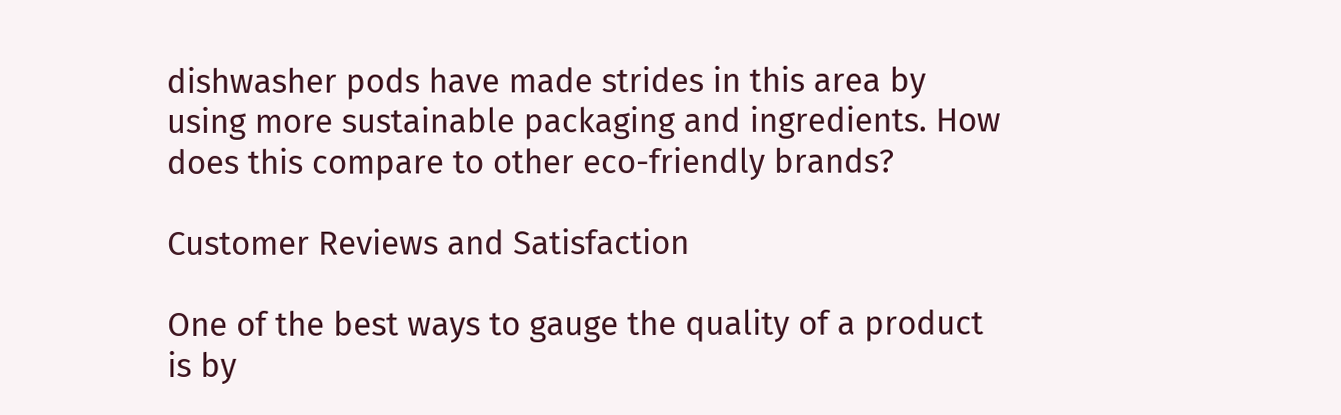dishwasher pods have made strides in this area by using more sustainable packaging and ingredients. How does this compare to other eco-friendly brands?

Customer Reviews and Satisfaction

One of the best ways to gauge the quality of a product is by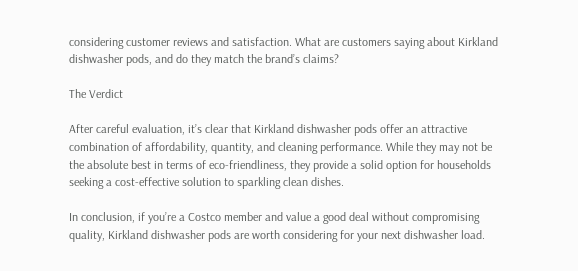considering customer reviews and satisfaction. What are customers saying about Kirkland dishwasher pods, and do they match the brand’s claims?

The Verdict

After careful evaluation, it’s clear that Kirkland dishwasher pods offer an attractive combination of affordability, quantity, and cleaning performance. While they may not be the absolute best in terms of eco-friendliness, they provide a solid option for households seeking a cost-effective solution to sparkling clean dishes.

In conclusion, if you’re a Costco member and value a good deal without compromising quality, Kirkland dishwasher pods are worth considering for your next dishwasher load.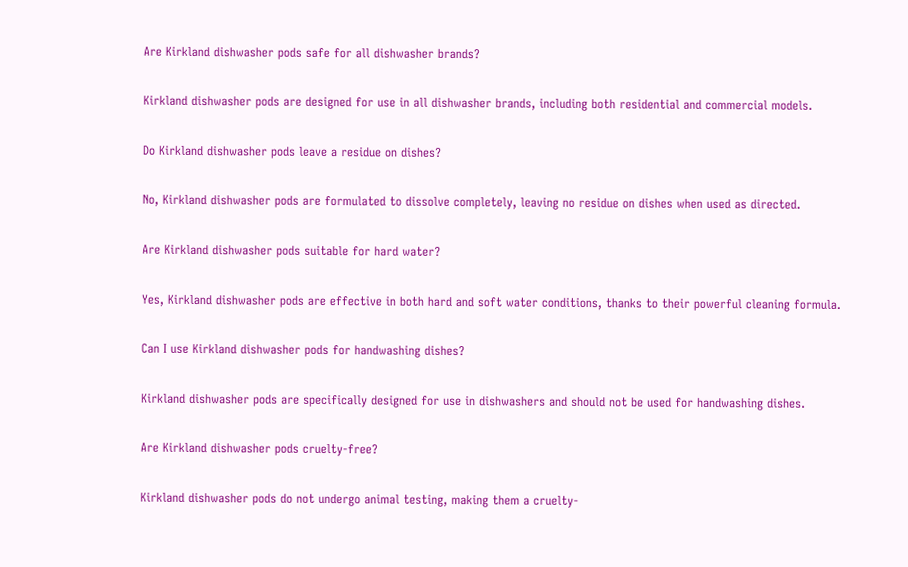Are Kirkland dishwasher pods safe for all dishwasher brands?

Kirkland dishwasher pods are designed for use in all dishwasher brands, including both residential and commercial models.

Do Kirkland dishwasher pods leave a residue on dishes?

No, Kirkland dishwasher pods are formulated to dissolve completely, leaving no residue on dishes when used as directed.

Are Kirkland dishwasher pods suitable for hard water?

Yes, Kirkland dishwasher pods are effective in both hard and soft water conditions, thanks to their powerful cleaning formula.

Can I use Kirkland dishwasher pods for handwashing dishes?

Kirkland dishwasher pods are specifically designed for use in dishwashers and should not be used for handwashing dishes.

Are Kirkland dishwasher pods cruelty-free?

Kirkland dishwasher pods do not undergo animal testing, making them a cruelty-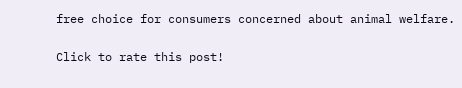free choice for consumers concerned about animal welfare.

Click to rate this post!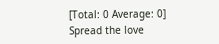[Total: 0 Average: 0]
Spread the love